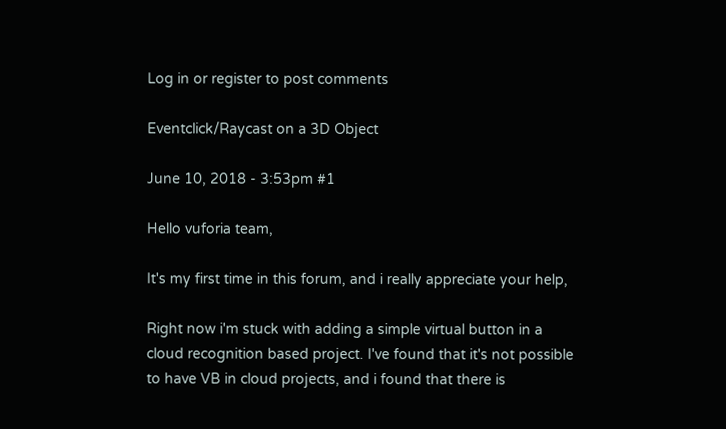Log in or register to post comments

Eventclick/Raycast on a 3D Object

June 10, 2018 - 3:53pm #1

Hello vuforia team,

It's my first time in this forum, and i really appreciate your help,

Right now i'm stuck with adding a simple virtual button in a cloud recognition based project. I've found that it's not possible to have VB in cloud projects, and i found that there is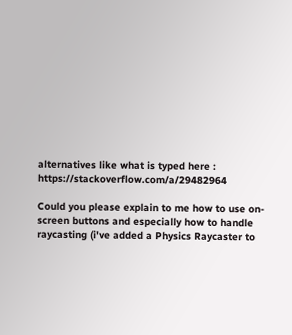alternatives like what is typed here : https://stackoverflow.com/a/29482964

Could you please explain to me how to use on-screen buttons and especially how to handle raycasting (i've added a Physics Raycaster to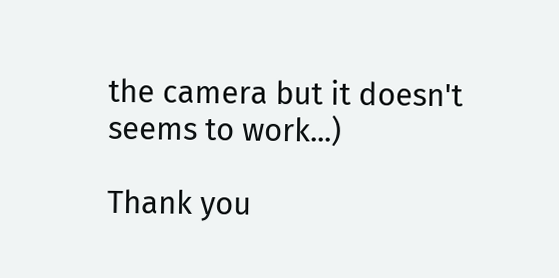the camera but it doesn't seems to work...)

Thank you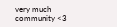very much community <3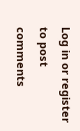Log in or register to post comments